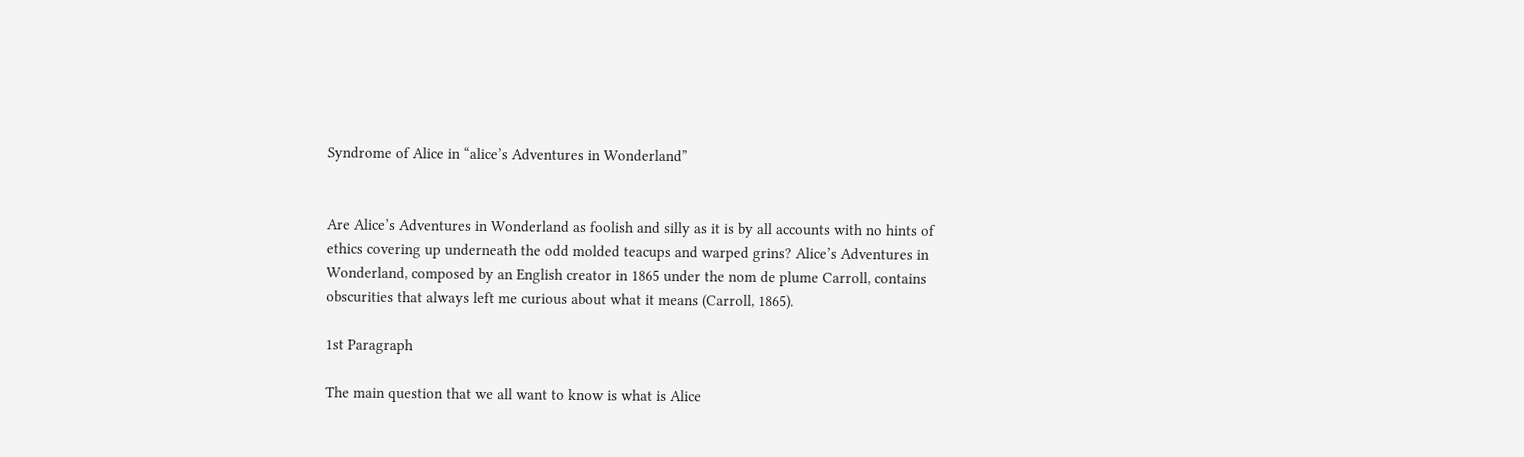Syndrome of Alice in “alice’s Adventures in Wonderland”


Are Alice’s Adventures in Wonderland as foolish and silly as it is by all accounts with no hints of ethics covering up underneath the odd molded teacups and warped grins? Alice’s Adventures in Wonderland, composed by an English creator in 1865 under the nom de plume Carroll, contains obscurities that always left me curious about what it means (Carroll, 1865).

1st Paragraph

The main question that we all want to know is what is Alice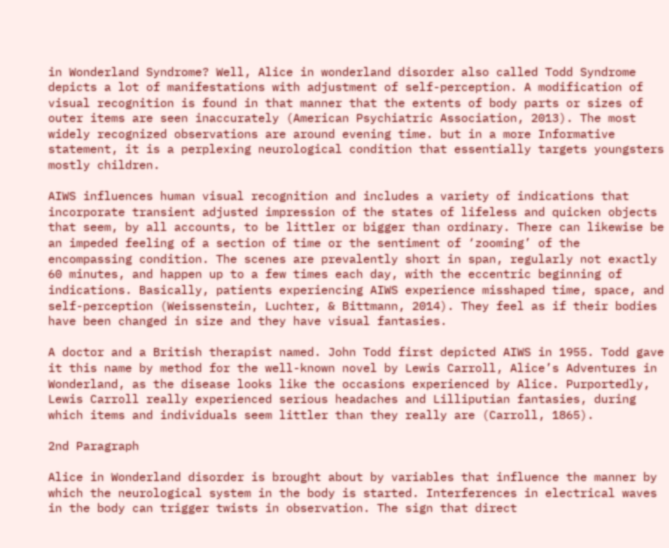in Wonderland Syndrome? Well, Alice in wonderland disorder also called Todd Syndrome depicts a lot of manifestations with adjustment of self-perception. A modification of visual recognition is found in that manner that the extents of body parts or sizes of outer items are seen inaccurately (American Psychiatric Association, 2013). The most widely recognized observations are around evening time. but in a more Informative statement, it is a perplexing neurological condition that essentially targets youngsters mostly children.

AIWS influences human visual recognition and includes a variety of indications that incorporate transient adjusted impression of the states of lifeless and quicken objects that seem, by all accounts, to be littler or bigger than ordinary. There can likewise be an impeded feeling of a section of time or the sentiment of ‘zooming’ of the encompassing condition. The scenes are prevalently short in span, regularly not exactly 60 minutes, and happen up to a few times each day, with the eccentric beginning of indications. Basically, patients experiencing AIWS experience misshaped time, space, and self-perception (Weissenstein, Luchter, & Bittmann, 2014). They feel as if their bodies have been changed in size and they have visual fantasies.

A doctor and a British therapist named. John Todd first depicted AIWS in 1955. Todd gave it this name by method for the well-known novel by Lewis Carroll, Alice’s Adventures in Wonderland, as the disease looks like the occasions experienced by Alice. Purportedly, Lewis Carroll really experienced serious headaches and Lilliputian fantasies, during which items and individuals seem littler than they really are (Carroll, 1865).

2nd Paragraph

Alice in Wonderland disorder is brought about by variables that influence the manner by which the neurological system in the body is started. Interferences in electrical waves in the body can trigger twists in observation. The sign that direct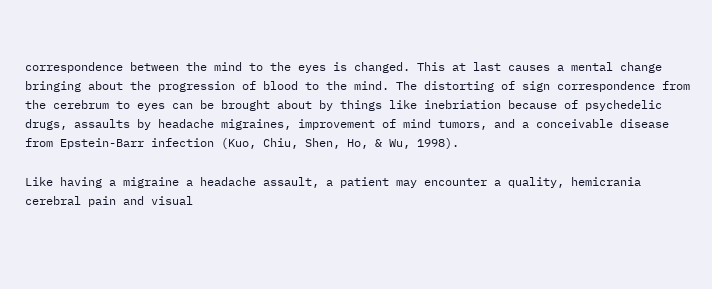correspondence between the mind to the eyes is changed. This at last causes a mental change bringing about the progression of blood to the mind. The distorting of sign correspondence from the cerebrum to eyes can be brought about by things like inebriation because of psychedelic drugs, assaults by headache migraines, improvement of mind tumors, and a conceivable disease from Epstein-Barr infection (Kuo, Chiu, Shen, Ho, & Wu, 1998).

Like having a migraine a headache assault, a patient may encounter a quality, hemicrania cerebral pain and visual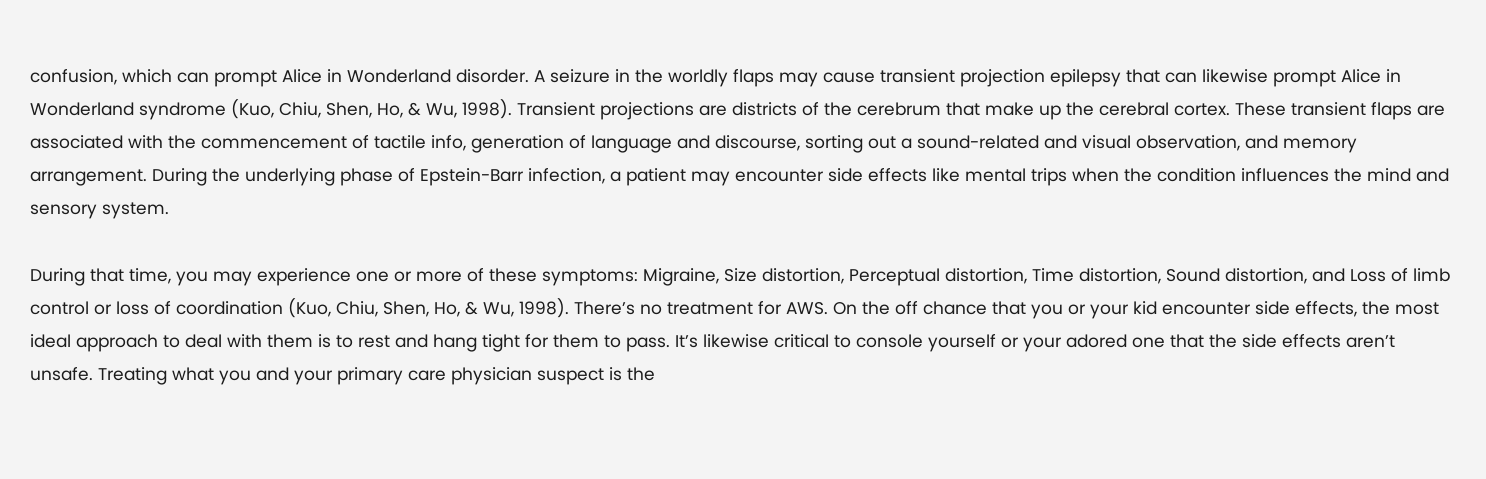confusion, which can prompt Alice in Wonderland disorder. A seizure in the worldly flaps may cause transient projection epilepsy that can likewise prompt Alice in Wonderland syndrome (Kuo, Chiu, Shen, Ho, & Wu, 1998). Transient projections are districts of the cerebrum that make up the cerebral cortex. These transient flaps are associated with the commencement of tactile info, generation of language and discourse, sorting out a sound-related and visual observation, and memory arrangement. During the underlying phase of Epstein-Barr infection, a patient may encounter side effects like mental trips when the condition influences the mind and sensory system.

During that time, you may experience one or more of these symptoms: Migraine, Size distortion, Perceptual distortion, Time distortion, Sound distortion, and Loss of limb control or loss of coordination (Kuo, Chiu, Shen, Ho, & Wu, 1998). There’s no treatment for AWS. On the off chance that you or your kid encounter side effects, the most ideal approach to deal with them is to rest and hang tight for them to pass. It’s likewise critical to console yourself or your adored one that the side effects aren’t unsafe. Treating what you and your primary care physician suspect is the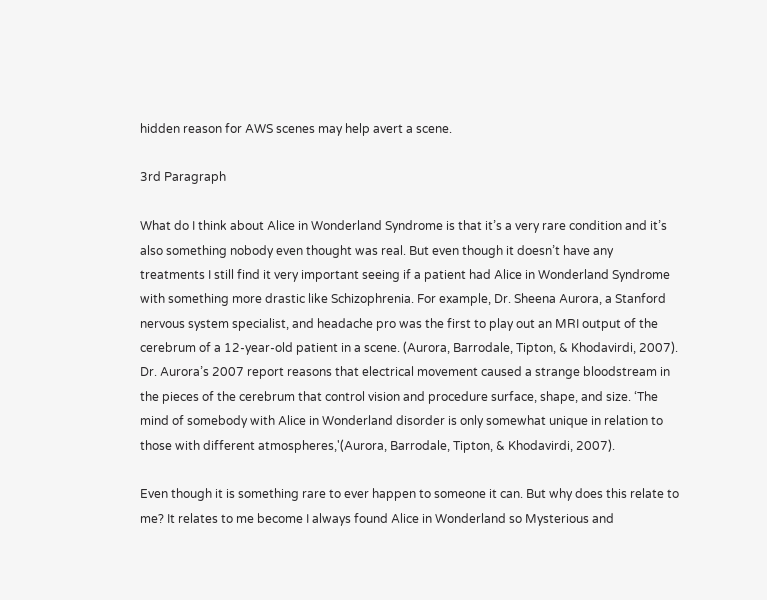hidden reason for AWS scenes may help avert a scene.

3rd Paragraph

What do I think about Alice in Wonderland Syndrome is that it’s a very rare condition and it’s also something nobody even thought was real. But even though it doesn’t have any treatments I still find it very important seeing if a patient had Alice in Wonderland Syndrome with something more drastic like Schizophrenia. For example, Dr. Sheena Aurora, a Stanford nervous system specialist, and headache pro was the first to play out an MRI output of the cerebrum of a 12-year-old patient in a scene. (Aurora, Barrodale, Tipton, & Khodavirdi, 2007). Dr. Aurora’s 2007 report reasons that electrical movement caused a strange bloodstream in the pieces of the cerebrum that control vision and procedure surface, shape, and size. ‘The mind of somebody with Alice in Wonderland disorder is only somewhat unique in relation to those with different atmospheres,'(Aurora, Barrodale, Tipton, & Khodavirdi, 2007).

Even though it is something rare to ever happen to someone it can. But why does this relate to me? It relates to me become I always found Alice in Wonderland so Mysterious and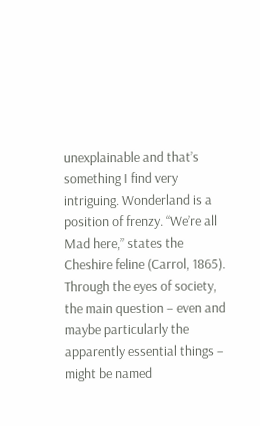unexplainable and that’s something I find very intriguing. Wonderland is a position of frenzy. “We’re all Mad here,” states the Cheshire feline (Carrol, 1865). Through the eyes of society, the main question – even and maybe particularly the apparently essential things – might be named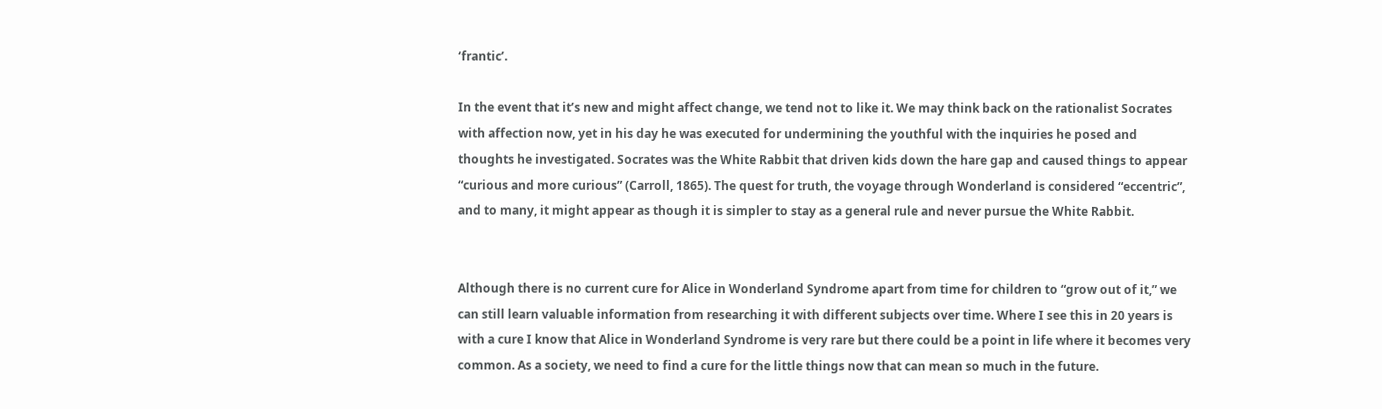‘frantic’.

In the event that it’s new and might affect change, we tend not to like it. We may think back on the rationalist Socrates with affection now, yet in his day he was executed for undermining the youthful with the inquiries he posed and thoughts he investigated. Socrates was the White Rabbit that driven kids down the hare gap and caused things to appear “curious and more curious” (Carroll, 1865). The quest for truth, the voyage through Wonderland is considered “eccentric”, and to many, it might appear as though it is simpler to stay as a general rule and never pursue the White Rabbit.


Although there is no current cure for Alice in Wonderland Syndrome apart from time for children to “grow out of it,” we can still learn valuable information from researching it with different subjects over time. Where I see this in 20 years is with a cure I know that Alice in Wonderland Syndrome is very rare but there could be a point in life where it becomes very common. As a society, we need to find a cure for the little things now that can mean so much in the future.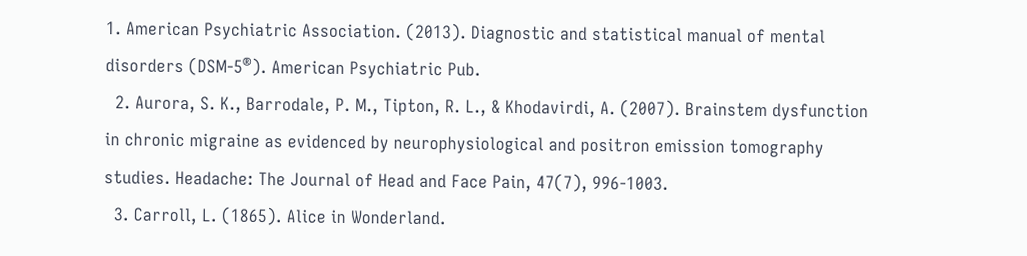1. American Psychiatric Association. (2013). Diagnostic and statistical manual of mental disorders (DSM-5®). American Psychiatric Pub.
  2. Aurora, S. K., Barrodale, P. M., Tipton, R. L., & Khodavirdi, A. (2007). Brainstem dysfunction in chronic migraine as evidenced by neurophysiological and positron emission tomography studies. Headache: The Journal of Head and Face Pain, 47(7), 996-1003.
  3. Carroll, L. (1865). Alice in Wonderland.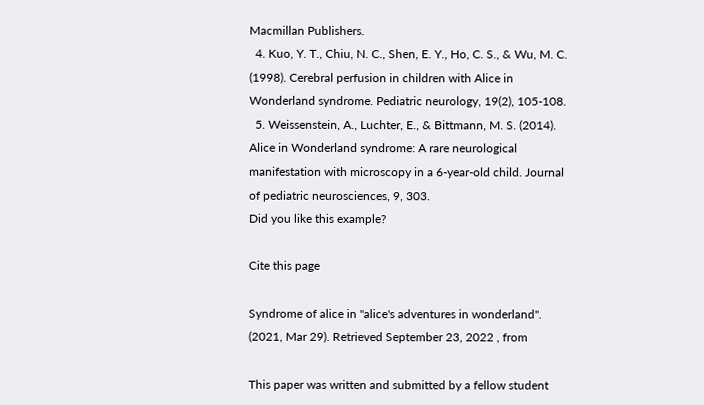Macmillan Publishers.
  4. Kuo, Y. T., Chiu, N. C., Shen, E. Y., Ho, C. S., & Wu, M. C. (1998). Cerebral perfusion in children with Alice in Wonderland syndrome. Pediatric neurology, 19(2), 105-108.
  5. Weissenstein, A., Luchter, E., & Bittmann, M. S. (2014). Alice in Wonderland syndrome: A rare neurological manifestation with microscopy in a 6-year-old child. Journal of pediatric neurosciences, 9, 303.
Did you like this example?

Cite this page

Syndrome of alice in "alice's adventures in wonderland". (2021, Mar 29). Retrieved September 23, 2022 , from

This paper was written and submitted by a fellow student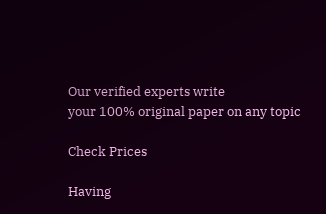Our verified experts write
your 100% original paper on any topic

Check Prices

Having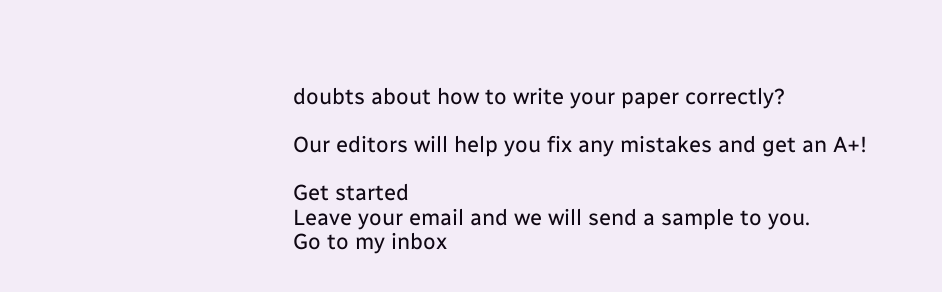doubts about how to write your paper correctly?

Our editors will help you fix any mistakes and get an A+!

Get started
Leave your email and we will send a sample to you.
Go to my inbox